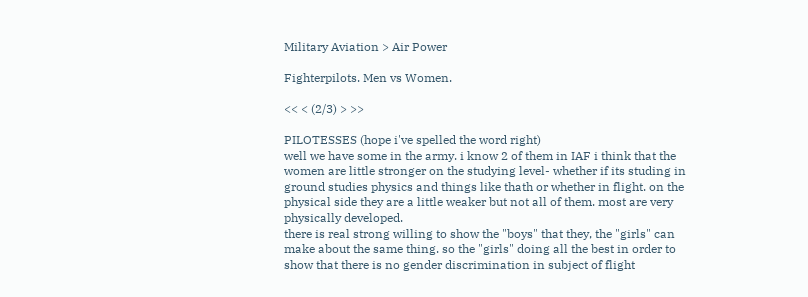Military Aviation > Air Power

Fighterpilots. Men vs Women.

<< < (2/3) > >>

PILOTESSES (hope i've spelled the word right)
well we have some in the army. i know 2 of them in IAF i think that the women are little stronger on the studying level- whether if its studing in ground studies physics and things like thath or whether in flight. on the physical side they are a little weaker but not all of them. most are very physically developed.
there is real strong willing to show the "boys" that they, the "girls" can make about the same thing. so the "girls" doing all the best in order to show that there is no gender discrimination in subject of flight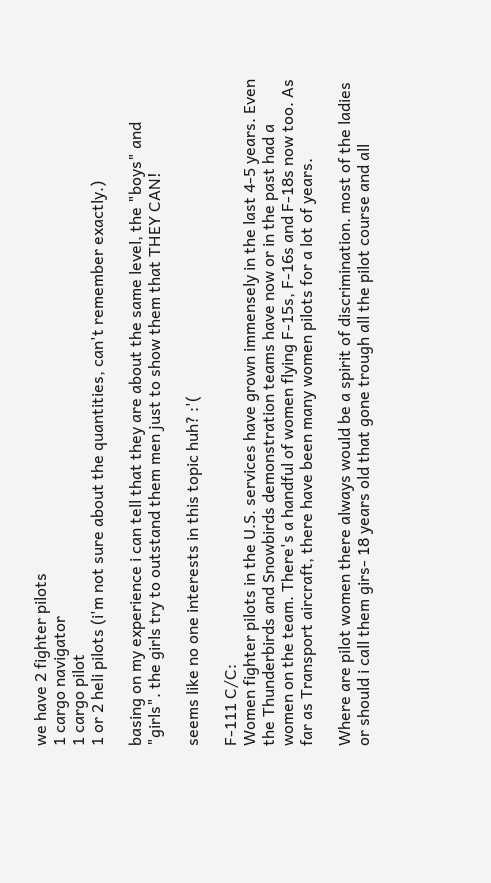we have 2 fighter pilots
1 cargo navigator
1 cargo pilot
1 or 2 heli pilots (i'm not sure about the quantities, can't remember exactly.)

basing on my experience i can tell that they are about the same level, the "boys" and "girls". the girls try to outstand them men just to show them that THEY CAN!

seems like no one interests in this topic huh? :'(

F-111 C/C:
Women fighter pilots in the U.S. services have grown immensely in the last 4-5 years. Even the Thunderbirds and Snowbirds demonstration teams have now or in the past had a women on the team. There's a handful of women flying F-15s, F-16s and F-18s now too. As far as Transport aircraft, there have been many women pilots for a lot of years.

Where are pilot women there always would be a spirit of discrimination. most of the ladies or should i call them girs- 18 years old that gone trough all the pilot course and all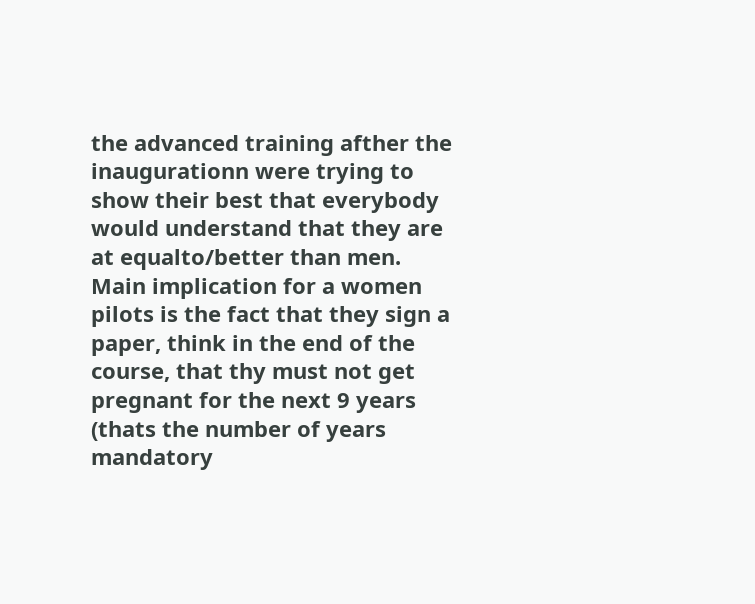the advanced training afther the inaugurationn were trying to show their best that everybody would understand that they are at equalto/better than men. Main implication for a women pilots is the fact that they sign a paper, think in the end of the course, that thy must not get pregnant for the next 9 years (thats the number of years mandatory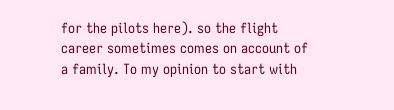for the pilots here). so the flight career sometimes comes on account of a family. To my opinion to start with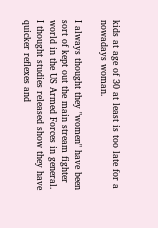kids at age of 30 at least is too late for a nowadays woman.

I always thought they "women" have been sort of kept out the main stream fighter world in the US Armed Forces in general.  I thought studies released show they have quicker reflexes and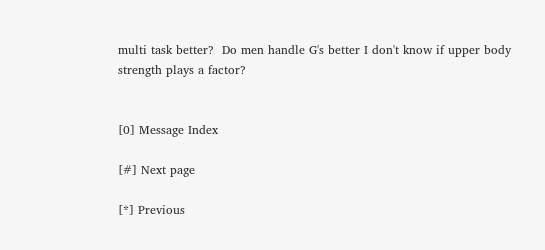multi task better?  Do men handle G's better I don't know if upper body strength plays a factor?


[0] Message Index

[#] Next page

[*] Previous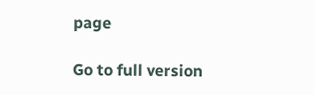page

Go to full version